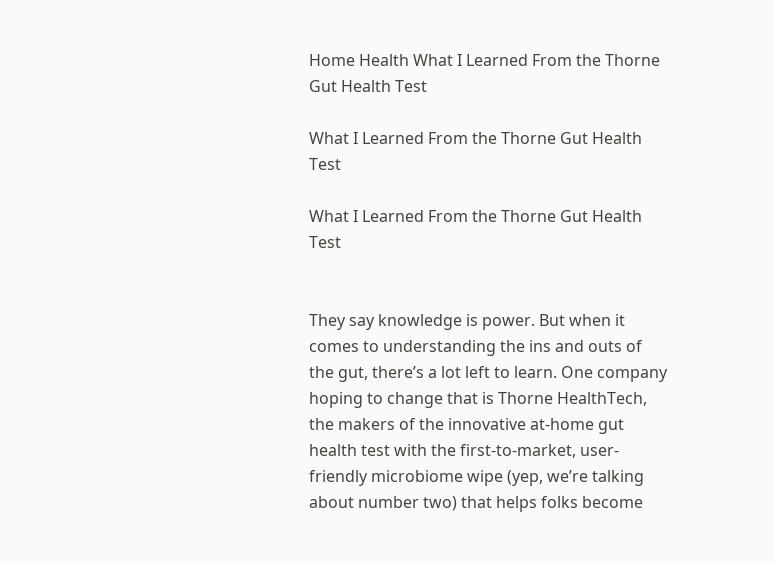Home Health What I Learned From the Thorne Gut Health Test

What I Learned From the Thorne Gut Health Test

What I Learned From the Thorne Gut Health Test


They say knowledge is power. But when it comes to understanding the ins and outs of the gut, there’s a lot left to learn. One company hoping to change that is Thorne HealthTech, the makers of the innovative at-home gut health test with the first-to-market, user-friendly microbiome wipe (yep, we’re talking about number two) that helps folks become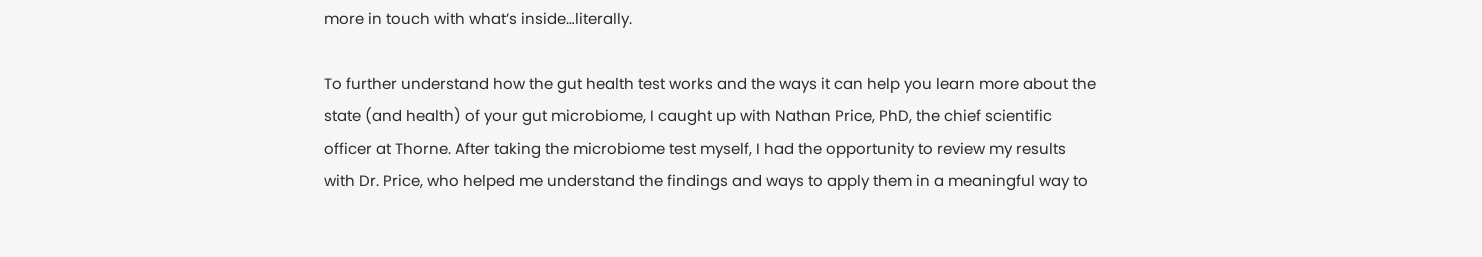more in touch with what’s inside…literally.

To further understand how the gut health test works and the ways it can help you learn more about the state (and health) of your gut microbiome, I caught up with Nathan Price, PhD, the chief scientific officer at Thorne. After taking the microbiome test myself, I had the opportunity to review my results with Dr. Price, who helped me understand the findings and ways to apply them in a meaningful way to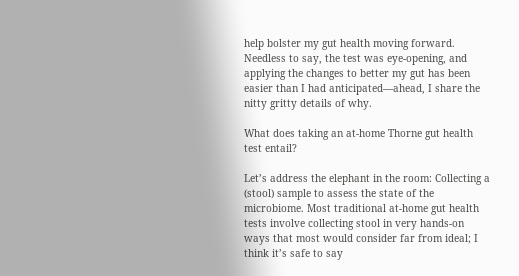help bolster my gut health moving forward. Needless to say, the test was eye-opening, and applying the changes to better my gut has been easier than I had anticipated—ahead, I share the nitty gritty details of why.

What does taking an at-home Thorne gut health test entail?

Let’s address the elephant in the room: Collecting a (stool) sample to assess the state of the microbiome. Most traditional at-home gut health tests involve collecting stool in very hands-on ways that most would consider far from ideal; I think it’s safe to say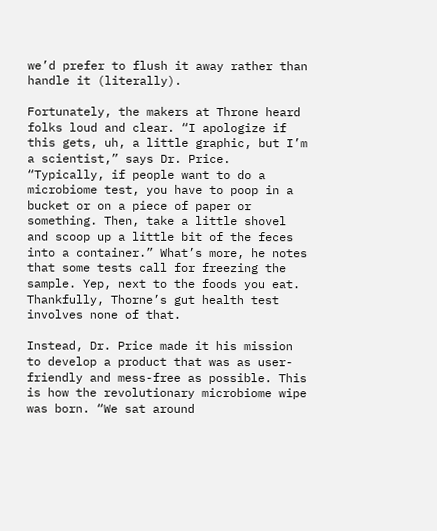we’d prefer to flush it away rather than handle it (literally).

Fortunately, the makers at Throne heard folks loud and clear. “I apologize if this gets, uh, a little graphic, but I’m a scientist,” says Dr. Price. “Typically, if people want to do a microbiome test, you have to poop in a bucket or on a piece of paper or something. Then, take a little shovel and scoop up a little bit of the feces into a container.” What’s more, he notes that some tests call for freezing the sample. Yep, next to the foods you eat. Thankfully, Thorne’s gut health test involves none of that.

Instead, Dr. Price made it his mission to develop a product that was as user-friendly and mess-free as possible. This is how the revolutionary microbiome wipe was born. “We sat around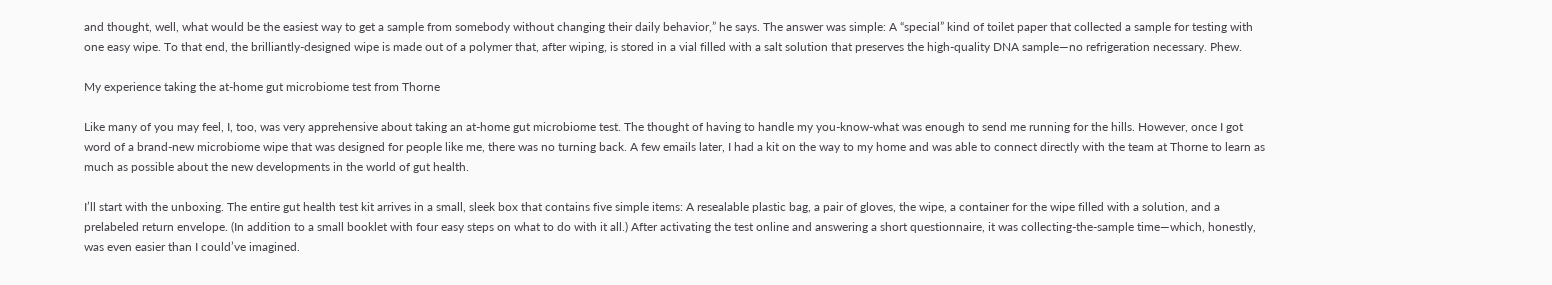and thought, well, what would be the easiest way to get a sample from somebody without changing their daily behavior,” he says. The answer was simple: A “special” kind of toilet paper that collected a sample for testing with one easy wipe. To that end, the brilliantly-designed wipe is made out of a polymer that, after wiping, is stored in a vial filled with a salt solution that preserves the high-quality DNA sample—no refrigeration necessary. Phew.

My experience taking the at-home gut microbiome test from Thorne

Like many of you may feel, I, too, was very apprehensive about taking an at-home gut microbiome test. The thought of having to handle my you-know-what was enough to send me running for the hills. However, once I got word of a brand-new microbiome wipe that was designed for people like me, there was no turning back. A few emails later, I had a kit on the way to my home and was able to connect directly with the team at Thorne to learn as much as possible about the new developments in the world of gut health.

I’ll start with the unboxing. The entire gut health test kit arrives in a small, sleek box that contains five simple items: A resealable plastic bag, a pair of gloves, the wipe, a container for the wipe filled with a solution, and a prelabeled return envelope. (In addition to a small booklet with four easy steps on what to do with it all.) After activating the test online and answering a short questionnaire, it was collecting-the-sample time—which, honestly, was even easier than I could’ve imagined.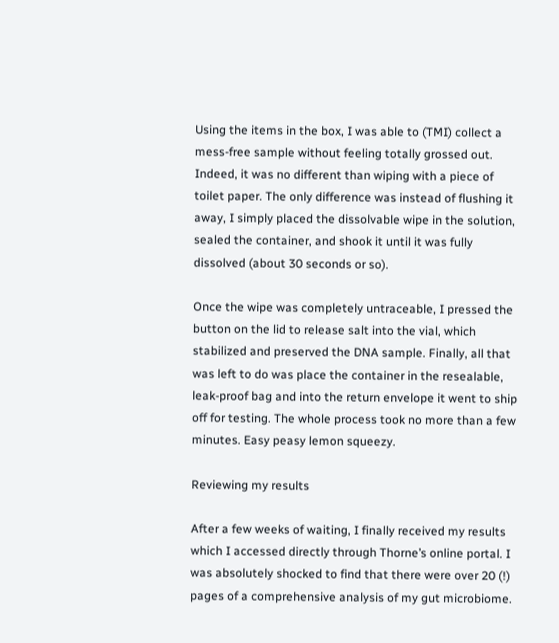Using the items in the box, I was able to (TMI) collect a mess-free sample without feeling totally grossed out. Indeed, it was no different than wiping with a piece of toilet paper. The only difference was instead of flushing it away, I simply placed the dissolvable wipe in the solution, sealed the container, and shook it until it was fully dissolved (about 30 seconds or so).

Once the wipe was completely untraceable, I pressed the button on the lid to release salt into the vial, which stabilized and preserved the DNA sample. Finally, all that was left to do was place the container in the resealable, leak-proof bag and into the return envelope it went to ship off for testing. The whole process took no more than a few minutes. Easy peasy lemon squeezy.

Reviewing my results

After a few weeks of waiting, I finally received my results which I accessed directly through Thorne’s online portal. I was absolutely shocked to find that there were over 20 (!) pages of a comprehensive analysis of my gut microbiome.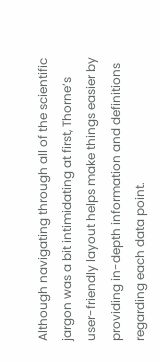Although navigating through all of the scientific jargon was a bit intimidating at first, Thorne’s user-friendly layout helps make things easier by providing in-depth information and definitions regarding each data point.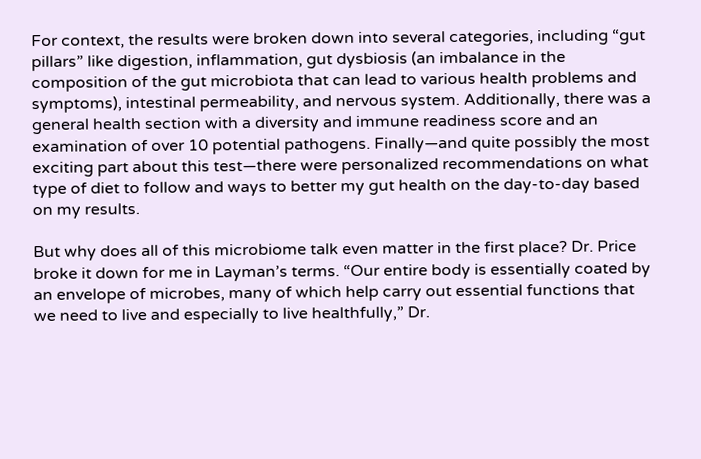For context, the results were broken down into several categories, including “gut pillars” like digestion, inflammation, gut dysbiosis (an imbalance in the composition of the gut microbiota that can lead to various health problems and symptoms), intestinal permeability, and nervous system. Additionally, there was a general health section with a diversity and immune readiness score and an examination of over 10 potential pathogens. Finally—and quite possibly the most exciting part about this test—there were personalized recommendations on what type of diet to follow and ways to better my gut health on the day-to-day based on my results.

But why does all of this microbiome talk even matter in the first place? Dr. Price broke it down for me in Layman’s terms. “Our entire body is essentially coated by an envelope of microbes, many of which help carry out essential functions that we need to live and especially to live healthfully,” Dr.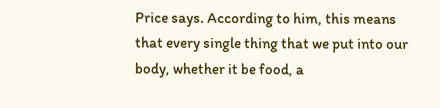Price says. According to him, this means that every single thing that we put into our body, whether it be food, a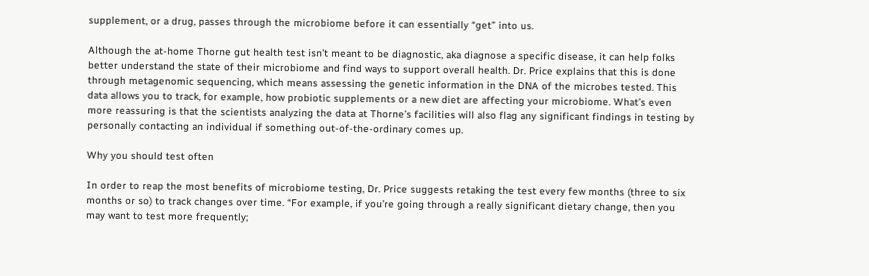supplement, or a drug, passes through the microbiome before it can essentially “get” into us.

Although the at-home Thorne gut health test isn’t meant to be diagnostic, aka diagnose a specific disease, it can help folks better understand the state of their microbiome and find ways to support overall health. Dr. Price explains that this is done through metagenomic sequencing, which means assessing the genetic information in the DNA of the microbes tested. This data allows you to track, for example, how probiotic supplements or a new diet are affecting your microbiome. What’s even more reassuring is that the scientists analyzing the data at Thorne’s facilities will also flag any significant findings in testing by personally contacting an individual if something out-of-the-ordinary comes up.

Why you should test often

In order to reap the most benefits of microbiome testing, Dr. Price suggests retaking the test every few months (three to six months or so) to track changes over time. “For example, if you’re going through a really significant dietary change, then you may want to test more frequently;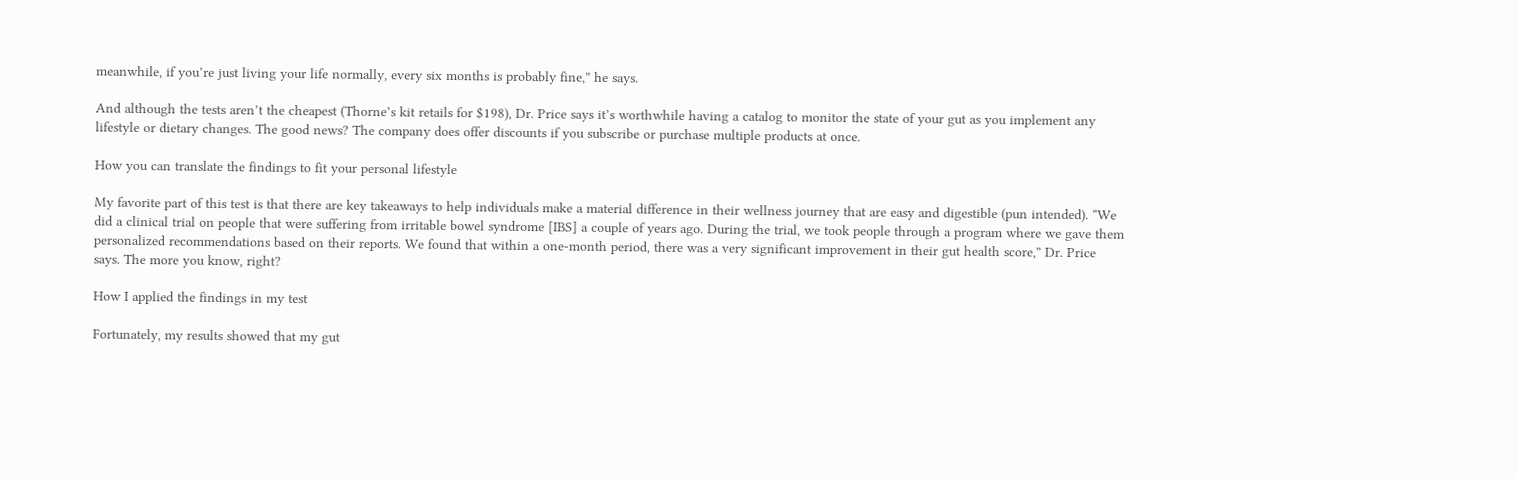meanwhile, if you’re just living your life normally, every six months is probably fine,” he says.

And although the tests aren’t the cheapest (Thorne’s kit retails for $198), Dr. Price says it’s worthwhile having a catalog to monitor the state of your gut as you implement any lifestyle or dietary changes. The good news? The company does offer discounts if you subscribe or purchase multiple products at once.

How you can translate the findings to fit your personal lifestyle

My favorite part of this test is that there are key takeaways to help individuals make a material difference in their wellness journey that are easy and digestible (pun intended). “We did a clinical trial on people that were suffering from irritable bowel syndrome [IBS] a couple of years ago. During the trial, we took people through a program where we gave them personalized recommendations based on their reports. We found that within a one-month period, there was a very significant improvement in their gut health score,” Dr. Price says. The more you know, right?

How I applied the findings in my test

Fortunately, my results showed that my gut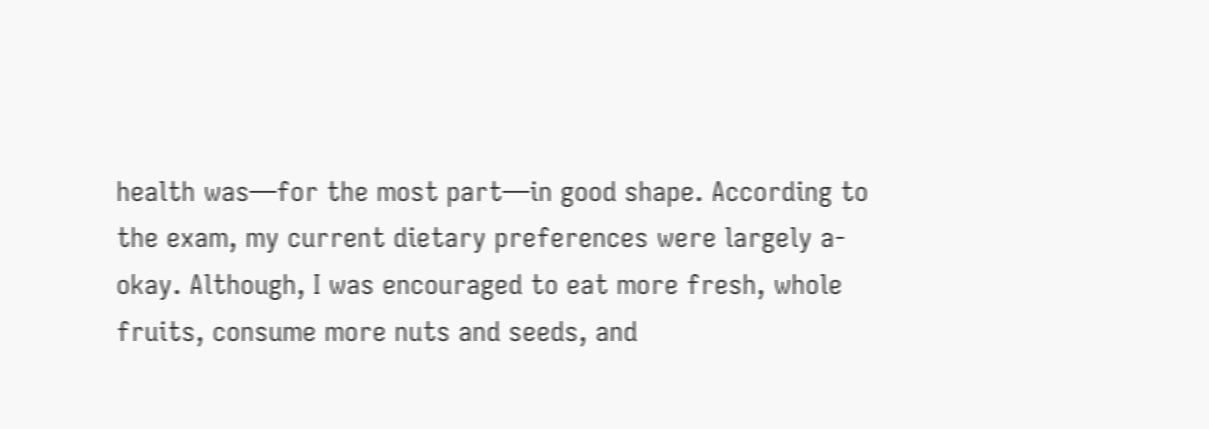health was—for the most part—in good shape. According to the exam, my current dietary preferences were largely a-okay. Although, I was encouraged to eat more fresh, whole fruits, consume more nuts and seeds, and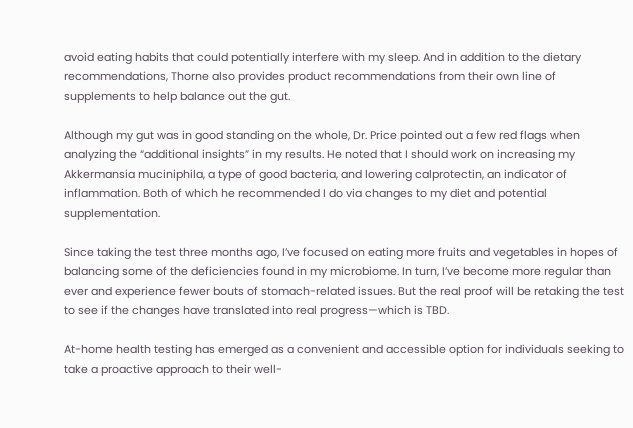avoid eating habits that could potentially interfere with my sleep. And in addition to the dietary recommendations, Thorne also provides product recommendations from their own line of supplements to help balance out the gut.

Although my gut was in good standing on the whole, Dr. Price pointed out a few red flags when analyzing the “additional insights” in my results. He noted that I should work on increasing my Akkermansia muciniphila, a type of good bacteria, and lowering calprotectin, an indicator of inflammation. Both of which he recommended I do via changes to my diet and potential supplementation.

Since taking the test three months ago, I’ve focused on eating more fruits and vegetables in hopes of balancing some of the deficiencies found in my microbiome. In turn, I’ve become more regular than ever and experience fewer bouts of stomach-related issues. But the real proof will be retaking the test to see if the changes have translated into real progress—which is TBD.

At-home health testing has emerged as a convenient and accessible option for individuals seeking to take a proactive approach to their well-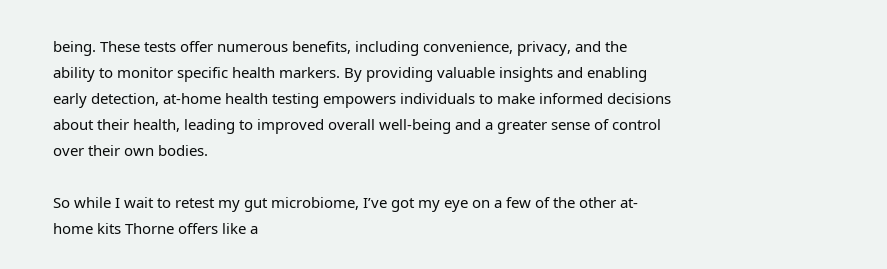being. These tests offer numerous benefits, including convenience, privacy, and the ability to monitor specific health markers. By providing valuable insights and enabling early detection, at-home health testing empowers individuals to make informed decisions about their health, leading to improved overall well-being and a greater sense of control over their own bodies.

So while I wait to retest my gut microbiome, I’ve got my eye on a few of the other at-home kits Thorne offers like a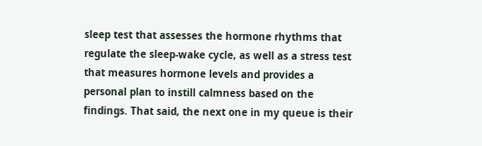sleep test that assesses the hormone rhythms that regulate the sleep-wake cycle, as well as a stress test that measures hormone levels and provides a personal plan to instill calmness based on the findings. That said, the next one in my queue is their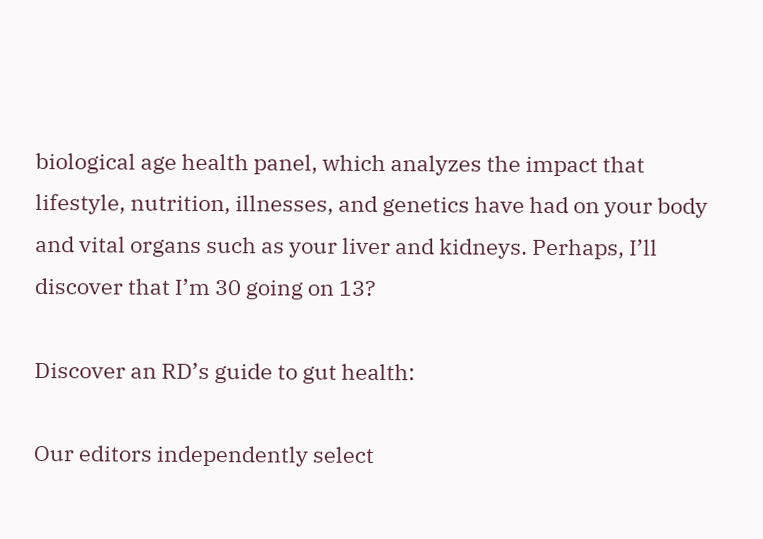biological age health panel, which analyzes the impact that lifestyle, nutrition, illnesses, and genetics have had on your body and vital organs such as your liver and kidneys. Perhaps, I’ll discover that I’m 30 going on 13?

Discover an RD’s guide to gut health:

Our editors independently select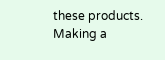these products. Making a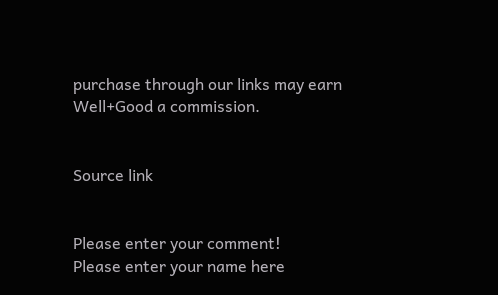purchase through our links may earn Well+Good a commission.


Source link


Please enter your comment!
Please enter your name here